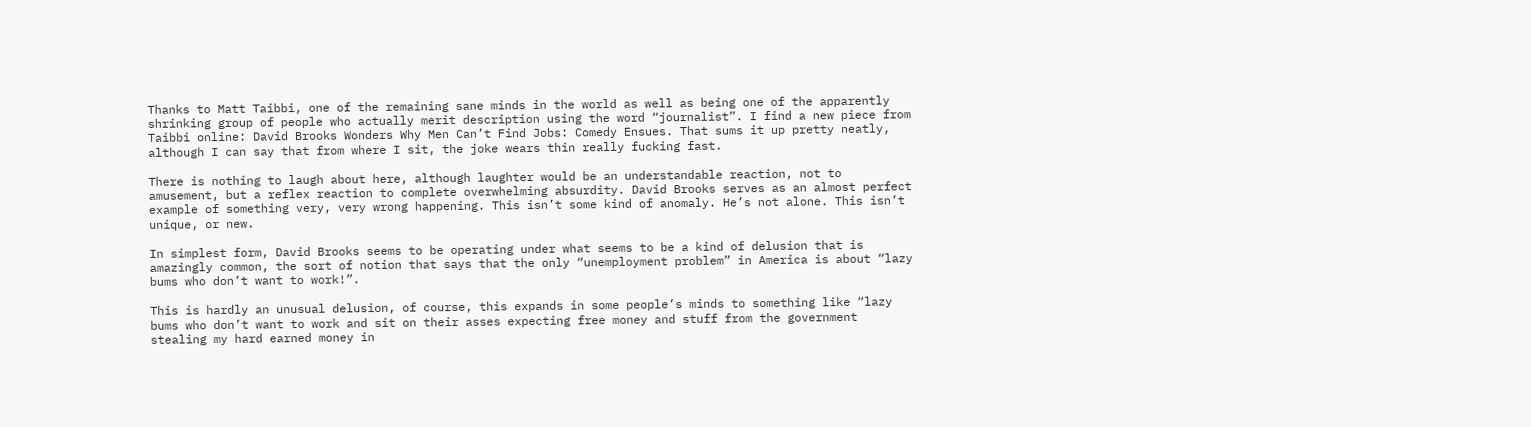Thanks to Matt Taibbi, one of the remaining sane minds in the world as well as being one of the apparently shrinking group of people who actually merit description using the word “journalist”. I find a new piece from Taibbi online: David Brooks Wonders Why Men Can’t Find Jobs: Comedy Ensues. That sums it up pretty neatly, although I can say that from where I sit, the joke wears thin really fucking fast.

There is nothing to laugh about here, although laughter would be an understandable reaction, not to amusement, but a reflex reaction to complete overwhelming absurdity. David Brooks serves as an almost perfect example of something very, very wrong happening. This isn’t some kind of anomaly. He’s not alone. This isn’t unique, or new.

In simplest form, David Brooks seems to be operating under what seems to be a kind of delusion that is amazingly common, the sort of notion that says that the only “unemployment problem” in America is about “lazy bums who don’t want to work!”.

This is hardly an unusual delusion, of course, this expands in some people’s minds to something like “lazy bums who don’t want to work and sit on their asses expecting free money and stuff from the government stealing my hard earned money in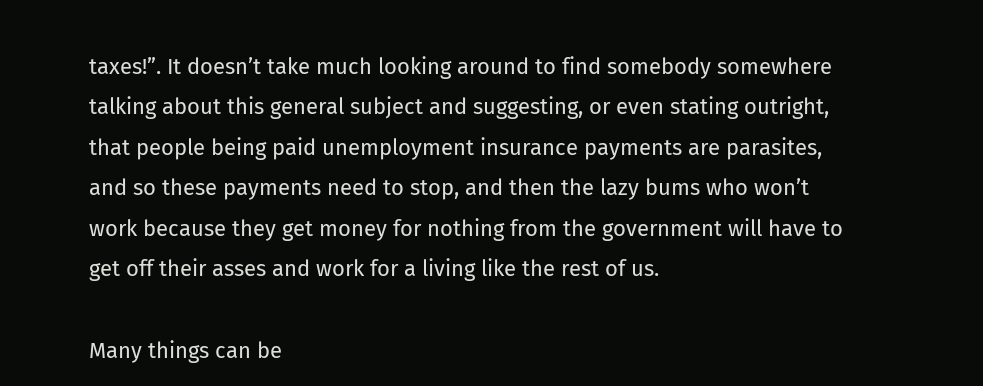taxes!”. It doesn’t take much looking around to find somebody somewhere talking about this general subject and suggesting, or even stating outright, that people being paid unemployment insurance payments are parasites, and so these payments need to stop, and then the lazy bums who won’t work because they get money for nothing from the government will have to get off their asses and work for a living like the rest of us.

Many things can be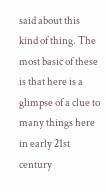said about this kind of thing. The most basic of these is that here is a glimpse of a clue to many things here in early 21st century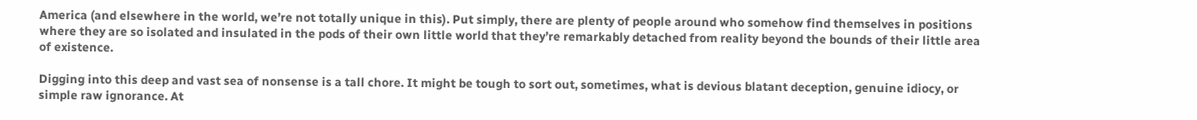America (and elsewhere in the world, we’re not totally unique in this). Put simply, there are plenty of people around who somehow find themselves in positions where they are so isolated and insulated in the pods of their own little world that they’re remarkably detached from reality beyond the bounds of their little area of existence.

Digging into this deep and vast sea of nonsense is a tall chore. It might be tough to sort out, sometimes, what is devious blatant deception, genuine idiocy, or simple raw ignorance. At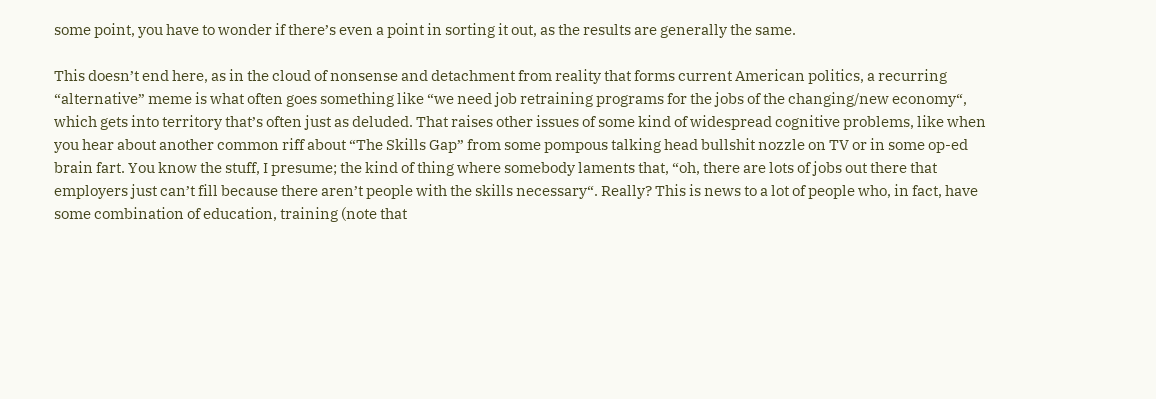some point, you have to wonder if there’s even a point in sorting it out, as the results are generally the same.

This doesn’t end here, as in the cloud of nonsense and detachment from reality that forms current American politics, a recurring “alternative” meme is what often goes something like “we need job retraining programs for the jobs of the changing/new economy“, which gets into territory that’s often just as deluded. That raises other issues of some kind of widespread cognitive problems, like when you hear about another common riff about “The Skills Gap” from some pompous talking head bullshit nozzle on TV or in some op-ed brain fart. You know the stuff, I presume; the kind of thing where somebody laments that, “oh, there are lots of jobs out there that employers just can’t fill because there aren’t people with the skills necessary“. Really? This is news to a lot of people who, in fact, have some combination of education, training (note that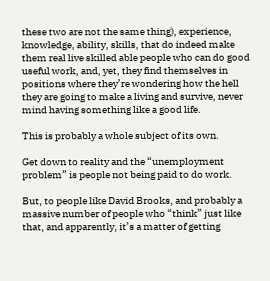these two are not the same thing), experience, knowledge, ability, skills, that do indeed make them real live skilled able people who can do good useful work, and, yet, they find themselves in positions where they’re wondering how the hell they are going to make a living and survive, never mind having something like a good life.

This is probably a whole subject of its own.

Get down to reality and the “unemployment problem” is people not being paid to do work.

But, to people like David Brooks, and probably a massive number of people who “think” just like that, and apparently, it’s a matter of getting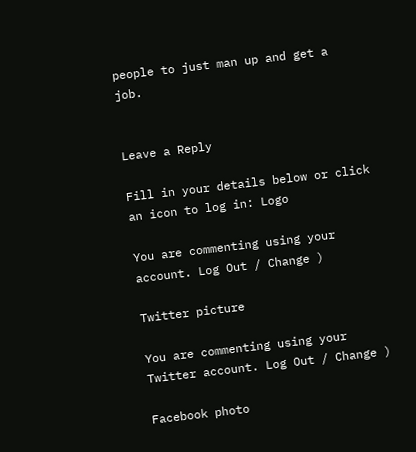people to just man up and get a job.


Leave a Reply

Fill in your details below or click an icon to log in: Logo

You are commenting using your account. Log Out / Change )

Twitter picture

You are commenting using your Twitter account. Log Out / Change )

Facebook photo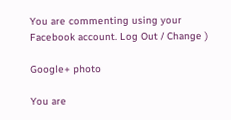You are commenting using your Facebook account. Log Out / Change )

Google+ photo

You are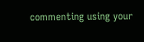commenting using your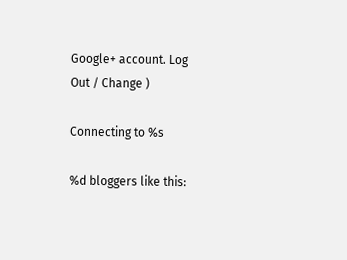Google+ account. Log Out / Change )

Connecting to %s

%d bloggers like this: